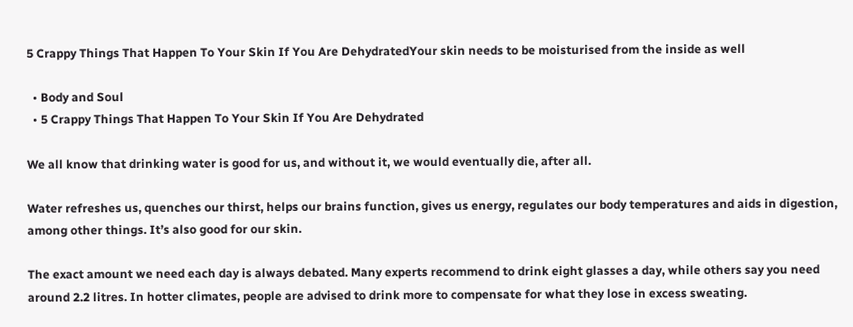5 Crappy Things That Happen To Your Skin If You Are DehydratedYour skin needs to be moisturised from the inside as well

  • Body and Soul
  • 5 Crappy Things That Happen To Your Skin If You Are Dehydrated

We all know that drinking water is good for us, and without it, we would eventually die, after all.

Water refreshes us, quenches our thirst, helps our brains function, gives us energy, regulates our body temperatures and aids in digestion, among other things. It’s also good for our skin.

The exact amount we need each day is always debated. Many experts recommend to drink eight glasses a day, while others say you need around 2.2 litres. In hotter climates, people are advised to drink more to compensate for what they lose in excess sweating.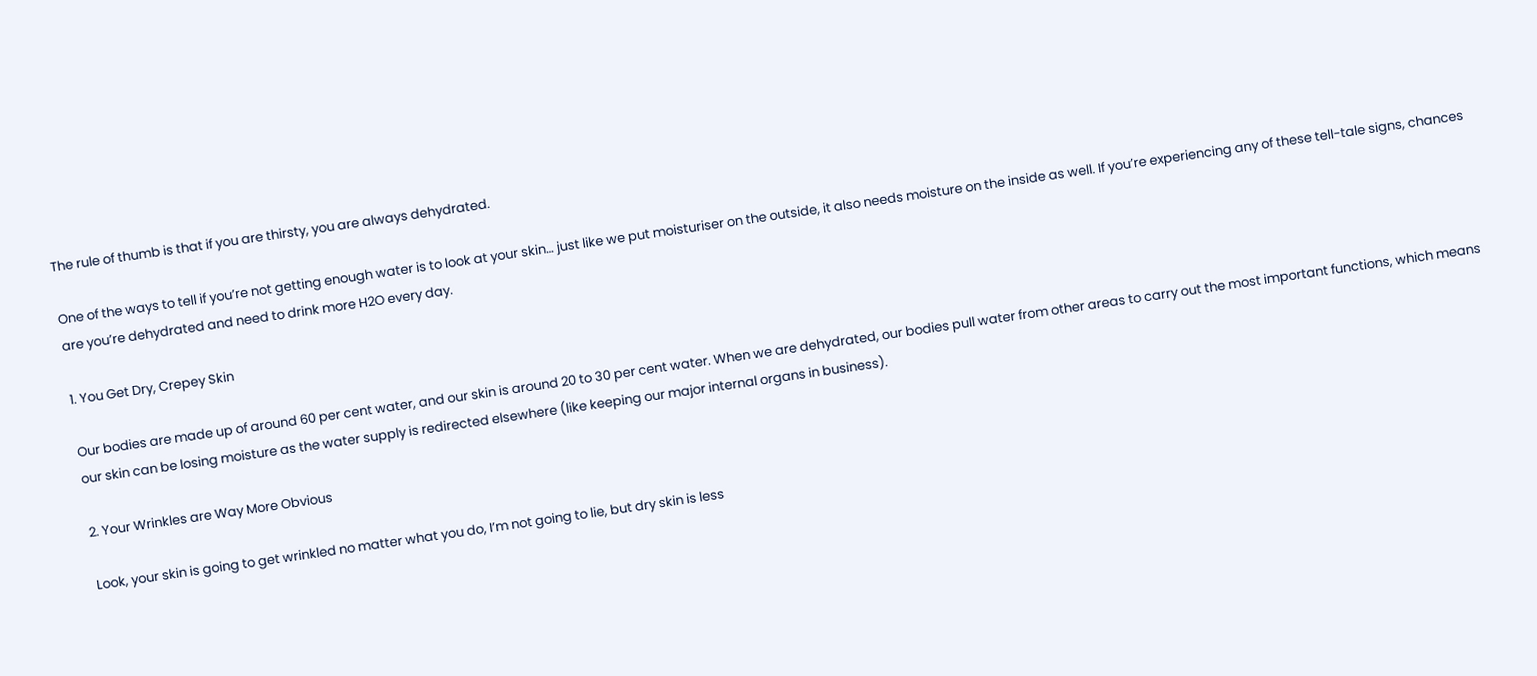The rule of thumb is that if you are thirsty, you are always dehydrated.

One of the ways to tell if you’re not getting enough water is to look at your skin… just like we put moisturiser on the outside, it also needs moisture on the inside as well. If you’re experiencing any of these tell-tale signs, chances are you’re dehydrated and need to drink more H2O every day.

1. You Get Dry, Crepey Skin

Our bodies are made up of around 60 per cent water, and our skin is around 20 to 30 per cent water. When we are dehydrated, our bodies pull water from other areas to carry out the most important functions, which means our skin can be losing moisture as the water supply is redirected elsewhere (like keeping our major internal organs in business).

2. Your Wrinkles are Way More Obvious

Look, your skin is going to get wrinkled no matter what you do, I’m not going to lie, but dry skin is less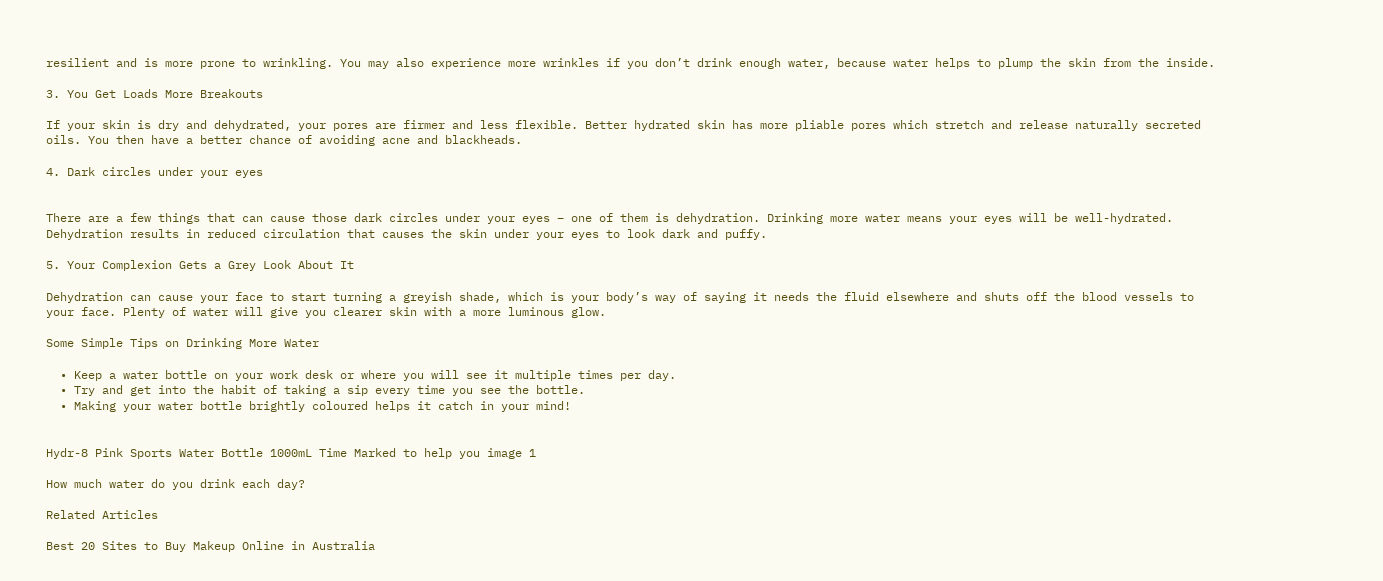resilient and is more prone to wrinkling. You may also experience more wrinkles if you don’t drink enough water, because water helps to plump the skin from the inside.

3. You Get Loads More Breakouts

If your skin is dry and dehydrated, your pores are firmer and less flexible. Better hydrated skin has more pliable pores which stretch and release naturally secreted oils. You then have a better chance of avoiding acne and blackheads.

4. Dark circles under your eyes


There are a few things that can cause those dark circles under your eyes – one of them is dehydration. Drinking more water means your eyes will be well-hydrated. Dehydration results in reduced circulation that causes the skin under your eyes to look dark and puffy.

5. Your Complexion Gets a Grey Look About It

Dehydration can cause your face to start turning a greyish shade, which is your body’s way of saying it needs the fluid elsewhere and shuts off the blood vessels to your face. Plenty of water will give you clearer skin with a more luminous glow.

Some Simple Tips on Drinking More Water

  • Keep a water bottle on your work desk or where you will see it multiple times per day.
  • Try and get into the habit of taking a sip every time you see the bottle.
  • Making your water bottle brightly coloured helps it catch in your mind!


Hydr-8 Pink Sports Water Bottle 1000mL Time Marked to help you image 1

How much water do you drink each day?

Related Articles

Best 20 Sites to Buy Makeup Online in Australia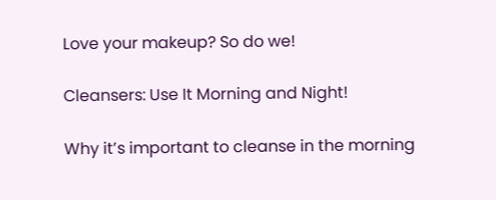Love your makeup? So do we!

Cleansers: Use It Morning and Night!

Why it’s important to cleanse in the morning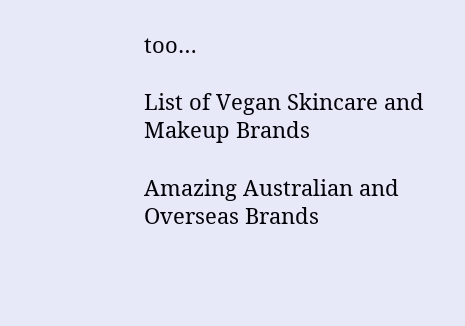too…

List of Vegan Skincare and Makeup Brands

Amazing Australian and Overseas Brands